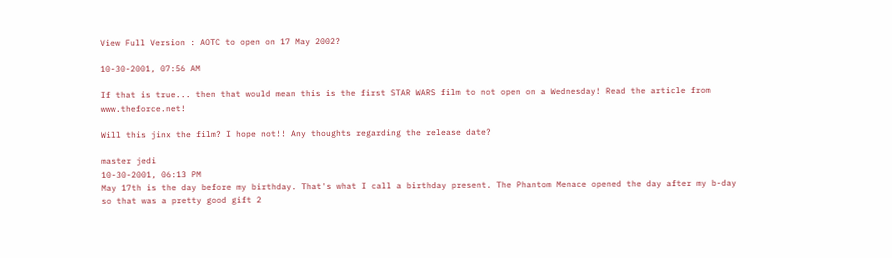View Full Version : AOTC to open on 17 May 2002?

10-30-2001, 07:56 AM

If that is true... then that would mean this is the first STAR WARS film to not open on a Wednesday! Read the article from www.theforce.net!

Will this jinx the film? I hope not!! Any thoughts regarding the release date?

master jedi
10-30-2001, 06:13 PM
May 17th is the day before my birthday. That's what I call a birthday present. The Phantom Menace opened the day after my b-day so that was a pretty good gift 2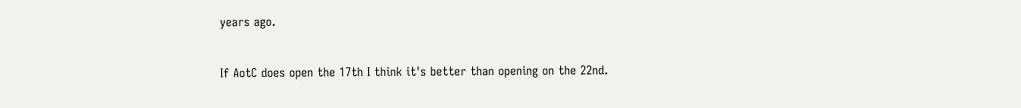years ago.

If AotC does open the 17th I think it's better than opening on the 22nd.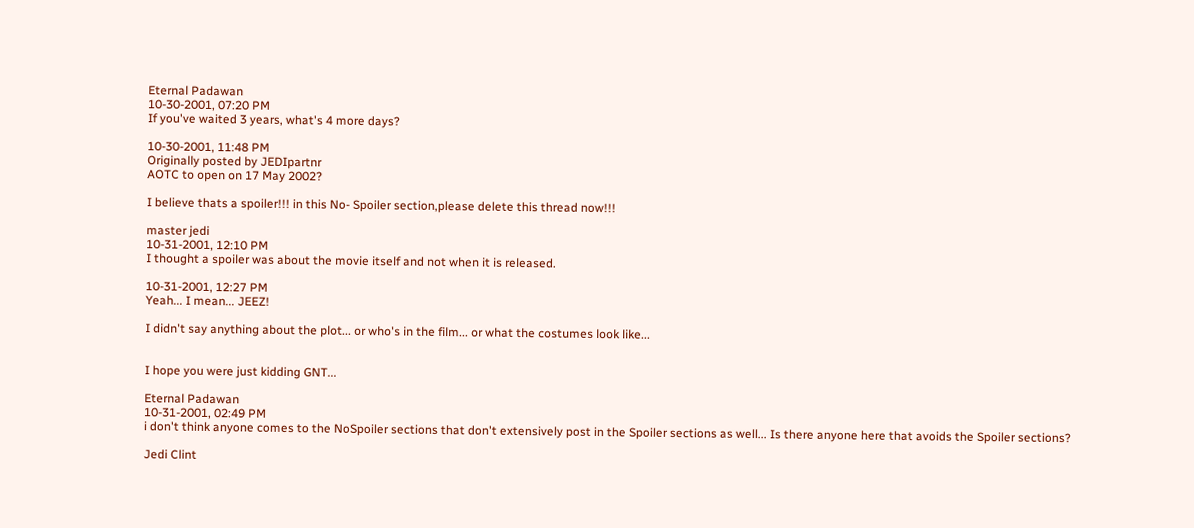Eternal Padawan
10-30-2001, 07:20 PM
If you've waited 3 years, what's 4 more days?

10-30-2001, 11:48 PM
Originally posted by JEDIpartnr
AOTC to open on 17 May 2002?

I believe thats a spoiler!!! in this No- Spoiler section,please delete this thread now!!!

master jedi
10-31-2001, 12:10 PM
I thought a spoiler was about the movie itself and not when it is released.

10-31-2001, 12:27 PM
Yeah... I mean... JEEZ!

I didn't say anything about the plot... or who's in the film... or what the costumes look like...


I hope you were just kidding GNT...

Eternal Padawan
10-31-2001, 02:49 PM
i don't think anyone comes to the NoSpoiler sections that don't extensively post in the Spoiler sections as well... Is there anyone here that avoids the Spoiler sections?

Jedi Clint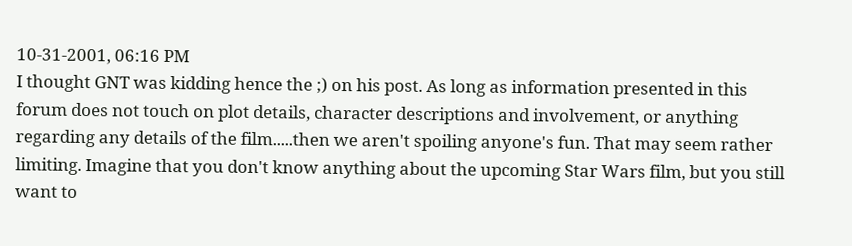10-31-2001, 06:16 PM
I thought GNT was kidding hence the ;) on his post. As long as information presented in this forum does not touch on plot details, character descriptions and involvement, or anything regarding any details of the film.....then we aren't spoiling anyone's fun. That may seem rather limiting. Imagine that you don't know anything about the upcoming Star Wars film, but you still want to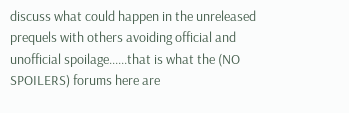discuss what could happen in the unreleased prequels with others avoiding official and unofficial spoilage......that is what the (NO SPOILERS) forums here are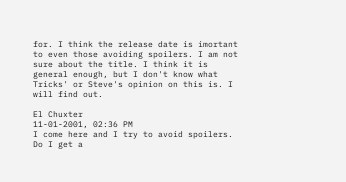for. I think the release date is imortant to even those avoiding spoilers. I am not sure about the title. I think it is general enough, but I don't know what Tricks' or Steve's opinion on this is. I will find out.

El Chuxter
11-01-2001, 02:36 PM
I come here and I try to avoid spoilers. Do I get a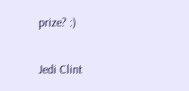prize? :)

Jedi Clint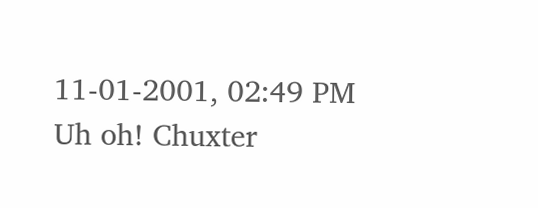11-01-2001, 02:49 PM
Uh oh! Chuxter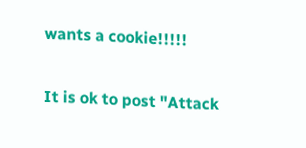wants a cookie!!!!!

It is ok to post "Attack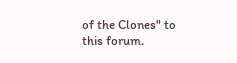of the Clones" to this forum.